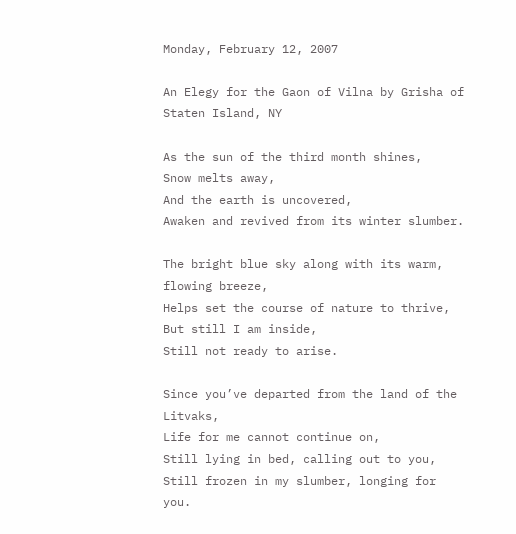Monday, February 12, 2007

An Elegy for the Gaon of Vilna by Grisha of Staten Island, NY

As the sun of the third month shines,
Snow melts away,
And the earth is uncovered,
Awaken and revived from its winter slumber.

The bright blue sky along with its warm, flowing breeze,
Helps set the course of nature to thrive,
But still I am inside,
Still not ready to arise.

Since you’ve departed from the land of the Litvaks,
Life for me cannot continue on,
Still lying in bed, calling out to you,
Still frozen in my slumber, longing for you.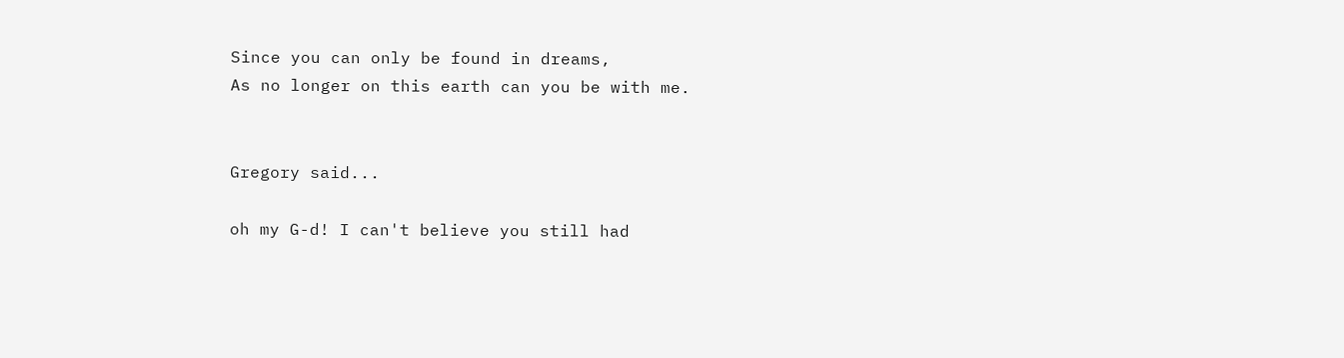Since you can only be found in dreams,
As no longer on this earth can you be with me.


Gregory said...

oh my G-d! I can't believe you still had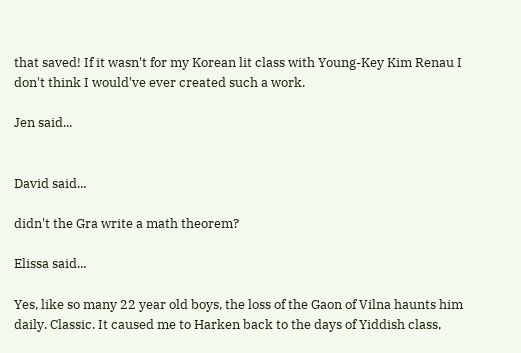that saved! If it wasn't for my Korean lit class with Young-Key Kim Renau I don't think I would've ever created such a work.

Jen said...


David said...

didn't the Gra write a math theorem?

Elissa said...

Yes, like so many 22 year old boys, the loss of the Gaon of Vilna haunts him daily. Classic. It caused me to Harken back to the days of Yiddish class,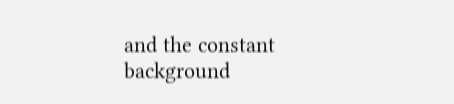and the constant background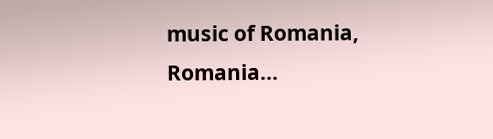music of Romania, Romania...